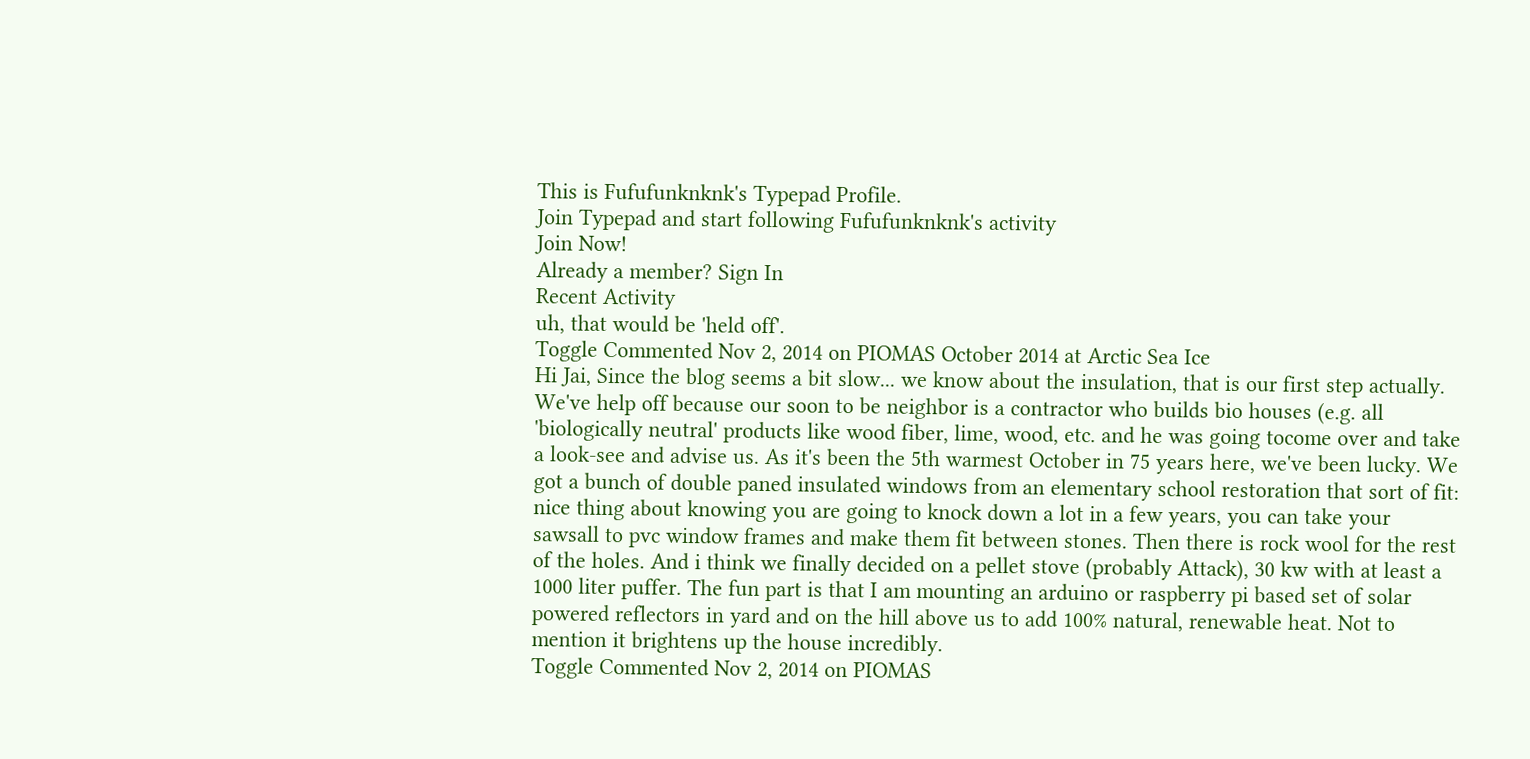This is Fufufunknknk's Typepad Profile.
Join Typepad and start following Fufufunknknk's activity
Join Now!
Already a member? Sign In
Recent Activity
uh, that would be 'held off'.
Toggle Commented Nov 2, 2014 on PIOMAS October 2014 at Arctic Sea Ice
Hi Jai, Since the blog seems a bit slow... we know about the insulation, that is our first step actually. We've help off because our soon to be neighbor is a contractor who builds bio houses (e.g. all 'biologically neutral' products like wood fiber, lime, wood, etc. and he was going tocome over and take a look-see and advise us. As it's been the 5th warmest October in 75 years here, we've been lucky. We got a bunch of double paned insulated windows from an elementary school restoration that sort of fit: nice thing about knowing you are going to knock down a lot in a few years, you can take your sawsall to pvc window frames and make them fit between stones. Then there is rock wool for the rest of the holes. And i think we finally decided on a pellet stove (probably Attack), 30 kw with at least a 1000 liter puffer. The fun part is that I am mounting an arduino or raspberry pi based set of solar powered reflectors in yard and on the hill above us to add 100% natural, renewable heat. Not to mention it brightens up the house incredibly.
Toggle Commented Nov 2, 2014 on PIOMAS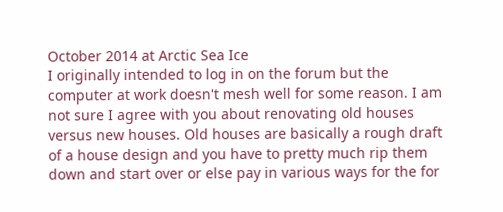October 2014 at Arctic Sea Ice
I originally intended to log in on the forum but the computer at work doesn't mesh well for some reason. I am not sure I agree with you about renovating old houses versus new houses. Old houses are basically a rough draft of a house design and you have to pretty much rip them down and start over or else pay in various ways for the for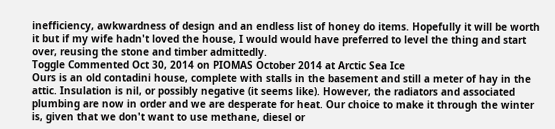inefficiency, awkwardness of design and an endless list of honey do items. Hopefully it will be worth it but if my wife hadn't loved the house, I would would have preferred to level the thing and start over, reusing the stone and timber admittedly.
Toggle Commented Oct 30, 2014 on PIOMAS October 2014 at Arctic Sea Ice
Ours is an old contadini house, complete with stalls in the basement and still a meter of hay in the attic. Insulation is nil, or possibly negative (it seems like). However, the radiators and associated plumbing are now in order and we are desperate for heat. Our choice to make it through the winter is, given that we don't want to use methane, diesel or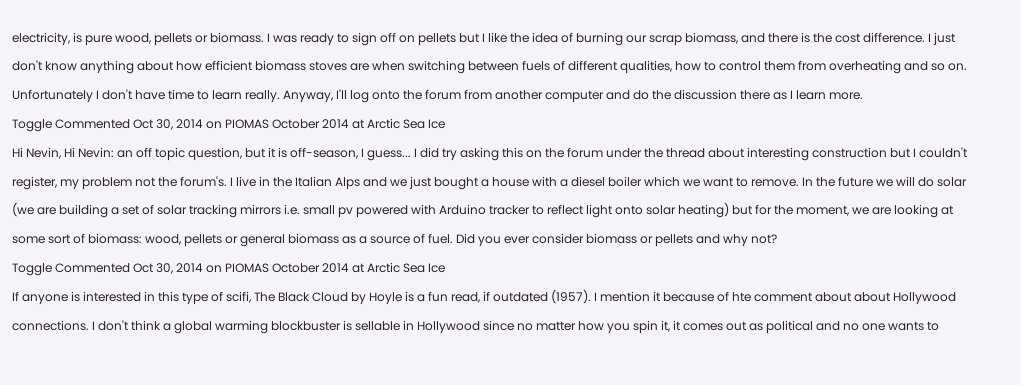electricity, is pure wood, pellets or biomass. I was ready to sign off on pellets but I like the idea of burning our scrap biomass, and there is the cost difference. I just don't know anything about how efficient biomass stoves are when switching between fuels of different qualities, how to control them from overheating and so on. Unfortunately I don't have time to learn really. Anyway, I'll log onto the forum from another computer and do the discussion there as I learn more.
Toggle Commented Oct 30, 2014 on PIOMAS October 2014 at Arctic Sea Ice
Hi Nevin, Hi Nevin: an off topic question, but it is off-season, I guess... I did try asking this on the forum under the thread about interesting construction but I couldn't register, my problem not the forum's. I live in the Italian Alps and we just bought a house with a diesel boiler which we want to remove. In the future we will do solar (we are building a set of solar tracking mirrors i.e. small pv powered with Arduino tracker to reflect light onto solar heating) but for the moment, we are looking at some sort of biomass: wood, pellets or general biomass as a source of fuel. Did you ever consider biomass or pellets and why not?
Toggle Commented Oct 30, 2014 on PIOMAS October 2014 at Arctic Sea Ice
If anyone is interested in this type of scifi, The Black Cloud by Hoyle is a fun read, if outdated (1957). I mention it because of hte comment about about Hollywood connections. I don't think a global warming blockbuster is sellable in Hollywood since no matter how you spin it, it comes out as political and no one wants to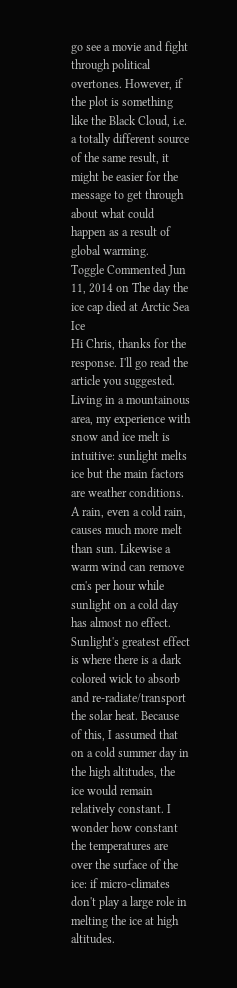go see a movie and fight through political overtones. However, if the plot is something like the Black Cloud, i.e. a totally different source of the same result, it might be easier for the message to get through about what could happen as a result of global warming.
Toggle Commented Jun 11, 2014 on The day the ice cap died at Arctic Sea Ice
Hi Chris, thanks for the response. I'll go read the article you suggested. Living in a mountainous area, my experience with snow and ice melt is intuitive: sunlight melts ice but the main factors are weather conditions. A rain, even a cold rain, causes much more melt than sun. Likewise a warm wind can remove cm's per hour while sunlight on a cold day has almost no effect. Sunlight's greatest effect is where there is a dark colored wick to absorb and re-radiate/transport the solar heat. Because of this, I assumed that on a cold summer day in the high altitudes, the ice would remain relatively constant. I wonder how constant the temperatures are over the surface of the ice: if micro-climates don't play a large role in melting the ice at high altitudes.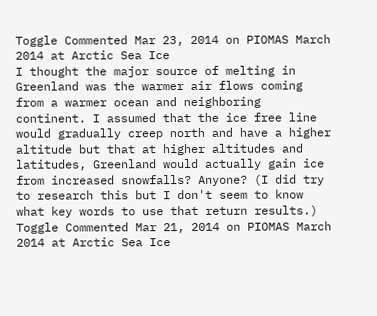Toggle Commented Mar 23, 2014 on PIOMAS March 2014 at Arctic Sea Ice
I thought the major source of melting in Greenland was the warmer air flows coming from a warmer ocean and neighboring continent. I assumed that the ice free line would gradually creep north and have a higher altitude but that at higher altitudes and latitudes, Greenland would actually gain ice from increased snowfalls? Anyone? (I did try to research this but I don't seem to know what key words to use that return results.)
Toggle Commented Mar 21, 2014 on PIOMAS March 2014 at Arctic Sea Ice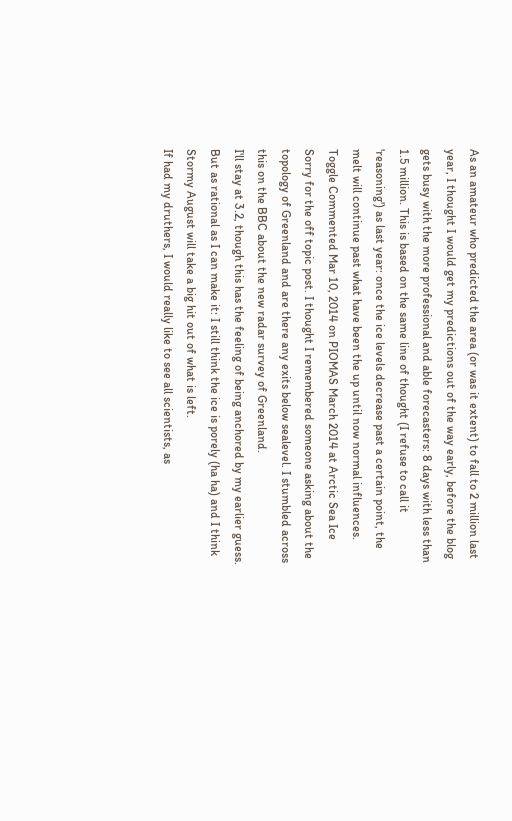As an amateur who predicted the area (or was it extent) to fall to 2 million last year, I thought I would get my predictions out of the way early, before the blog gets busy with the more professional and able forecasters: 8 days with less than 1.5 million. This is based on the same line of thought (I refuse to call it 'reasoning') as last year: once the ice levels decrease past a certain point, the melt will continue past what have been the up until now normal influences.
Toggle Commented Mar 10, 2014 on PIOMAS March 2014 at Arctic Sea Ice
Sorry for the off topic post. I thought I remembered someone asking about the topology of Greenland and are there any exits below sealevel. I stumbled across this on the BBC about the new radar survey of Greenland.
I'll stay at 3.2, though this has the feeling of being anchored by my earlier guess. But as rational as I can make it: I still think the ice is porely (ha ha) and I think Stormy August will take a big hit out of what is left.
If had my druthers, I would really like to see all scientists, as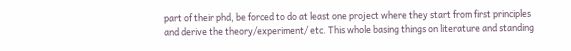part of their phd, be forced to do at least one project where they start from first principles and derive the theory/experiment/ etc. This whole basing things on literature and standing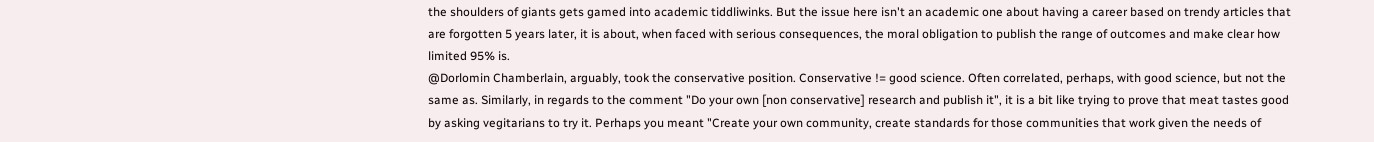the shoulders of giants gets gamed into academic tiddliwinks. But the issue here isn't an academic one about having a career based on trendy articles that are forgotten 5 years later, it is about, when faced with serious consequences, the moral obligation to publish the range of outcomes and make clear how limited 95% is.
@Dorlomin Chamberlain, arguably, took the conservative position. Conservative != good science. Often correlated, perhaps, with good science, but not the same as. Similarly, in regards to the comment "Do your own [non conservative] research and publish it", it is a bit like trying to prove that meat tastes good by asking vegitarians to try it. Perhaps you meant "Create your own community, create standards for those communities that work given the needs of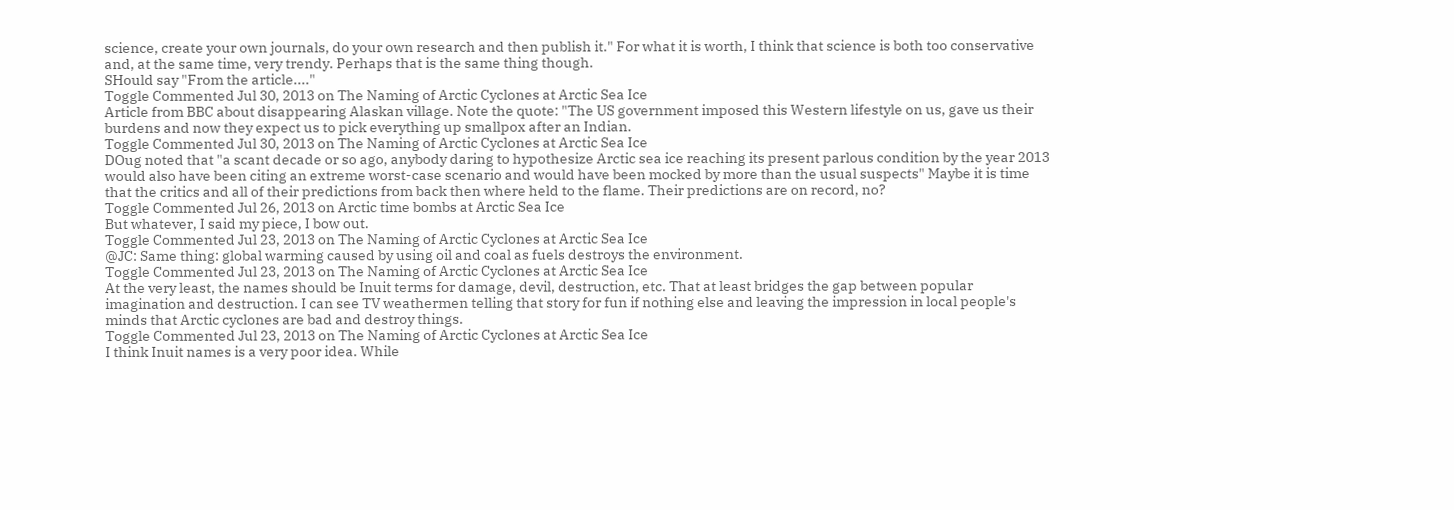science, create your own journals, do your own research and then publish it." For what it is worth, I think that science is both too conservative and, at the same time, very trendy. Perhaps that is the same thing though.
SHould say "From the article...."
Toggle Commented Jul 30, 2013 on The Naming of Arctic Cyclones at Arctic Sea Ice
Article from BBC about disappearing Alaskan village. Note the quote: "The US government imposed this Western lifestyle on us, gave us their burdens and now they expect us to pick everything up smallpox after an Indian.
Toggle Commented Jul 30, 2013 on The Naming of Arctic Cyclones at Arctic Sea Ice
DOug noted that "a scant decade or so ago, anybody daring to hypothesize Arctic sea ice reaching its present parlous condition by the year 2013 would also have been citing an extreme worst-case scenario and would have been mocked by more than the usual suspects" Maybe it is time that the critics and all of their predictions from back then where held to the flame. Their predictions are on record, no?
Toggle Commented Jul 26, 2013 on Arctic time bombs at Arctic Sea Ice
But whatever, I said my piece, I bow out.
Toggle Commented Jul 23, 2013 on The Naming of Arctic Cyclones at Arctic Sea Ice
@JC: Same thing: global warming caused by using oil and coal as fuels destroys the environment.
Toggle Commented Jul 23, 2013 on The Naming of Arctic Cyclones at Arctic Sea Ice
At the very least, the names should be Inuit terms for damage, devil, destruction, etc. That at least bridges the gap between popular imagination and destruction. I can see TV weathermen telling that story for fun if nothing else and leaving the impression in local people's minds that Arctic cyclones are bad and destroy things.
Toggle Commented Jul 23, 2013 on The Naming of Arctic Cyclones at Arctic Sea Ice
I think Inuit names is a very poor idea. While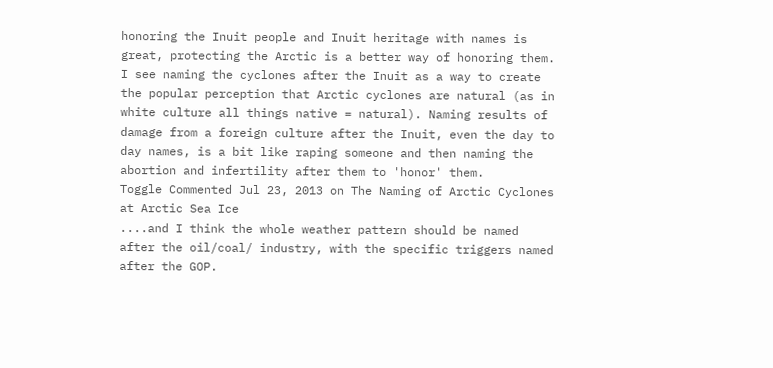honoring the Inuit people and Inuit heritage with names is great, protecting the Arctic is a better way of honoring them. I see naming the cyclones after the Inuit as a way to create the popular perception that Arctic cyclones are natural (as in white culture all things native = natural). Naming results of damage from a foreign culture after the Inuit, even the day to day names, is a bit like raping someone and then naming the abortion and infertility after them to 'honor' them.
Toggle Commented Jul 23, 2013 on The Naming of Arctic Cyclones at Arctic Sea Ice
....and I think the whole weather pattern should be named after the oil/coal/ industry, with the specific triggers named after the GOP.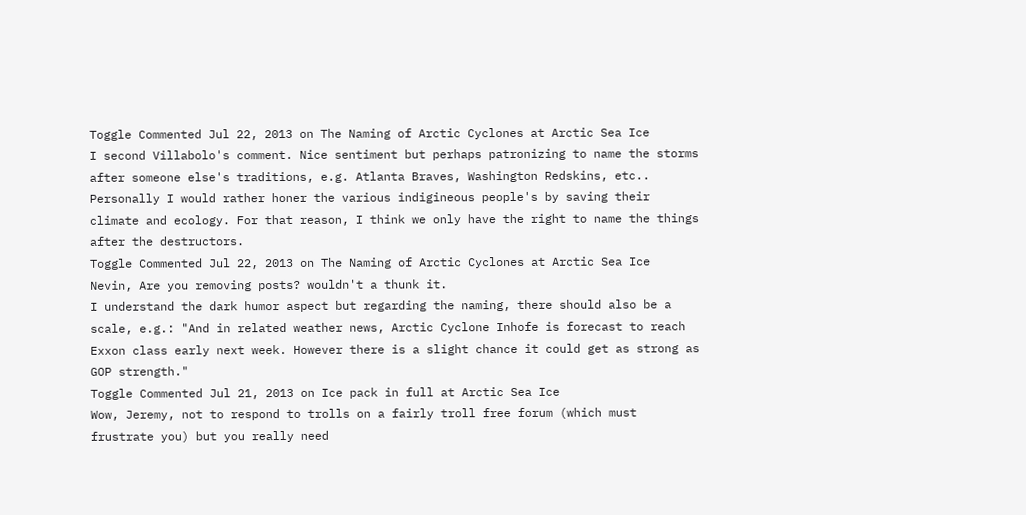Toggle Commented Jul 22, 2013 on The Naming of Arctic Cyclones at Arctic Sea Ice
I second Villabolo's comment. Nice sentiment but perhaps patronizing to name the storms after someone else's traditions, e.g. Atlanta Braves, Washington Redskins, etc.. Personally I would rather honer the various indigineous people's by saving their climate and ecology. For that reason, I think we only have the right to name the things after the destructors.
Toggle Commented Jul 22, 2013 on The Naming of Arctic Cyclones at Arctic Sea Ice
Nevin, Are you removing posts? wouldn't a thunk it.
I understand the dark humor aspect but regarding the naming, there should also be a scale, e.g.: "And in related weather news, Arctic Cyclone Inhofe is forecast to reach Exxon class early next week. However there is a slight chance it could get as strong as GOP strength."
Toggle Commented Jul 21, 2013 on Ice pack in full at Arctic Sea Ice
Wow, Jeremy, not to respond to trolls on a fairly troll free forum (which must frustrate you) but you really need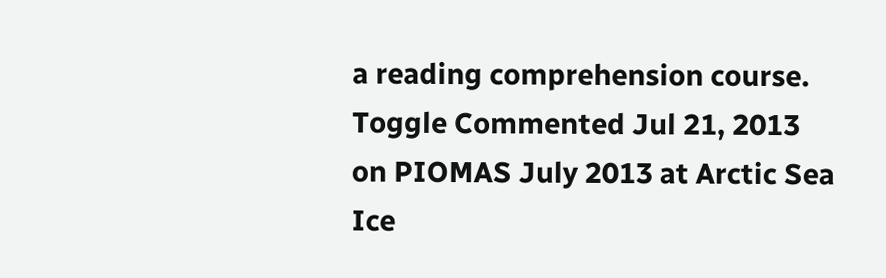a reading comprehension course.
Toggle Commented Jul 21, 2013 on PIOMAS July 2013 at Arctic Sea Ice